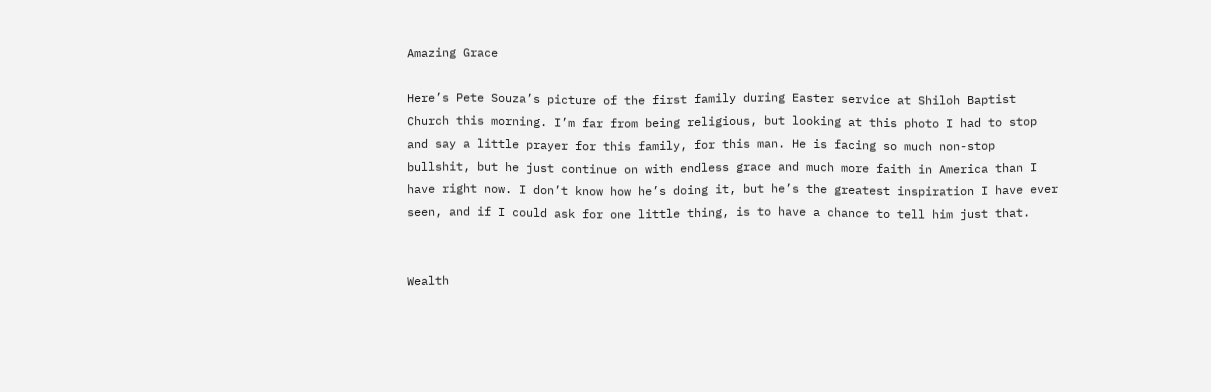Amazing Grace

Here’s Pete Souza’s picture of the first family during Easter service at Shiloh Baptist Church this morning. I’m far from being religious, but looking at this photo I had to stop and say a little prayer for this family, for this man. He is facing so much non-stop bullshit, but he just continue on with endless grace and much more faith in America than I have right now. I don’t know how he’s doing it, but he’s the greatest inspiration I have ever seen, and if I could ask for one little thing, is to have a chance to tell him just that.


Wealth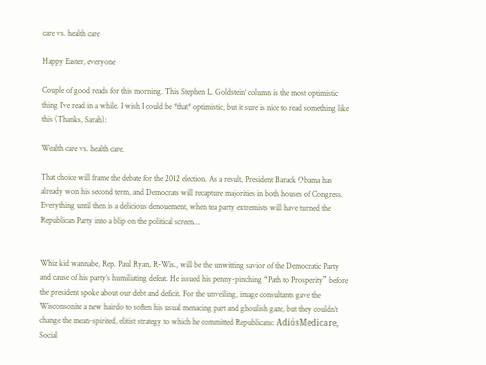care vs. health care

Happy Easter, everyone

Couple of good reads for this morning. This Stephen L. Goldstein‘ column is the most optimistic thing I’ve read in a while. I wish I could be *that* optimistic, but it sure is nice to read something like this (Thanks, Sarah):

Wealth care vs. health care.

That choice will frame the debate for the 2012 election. As a result, President Barack Obama has already won his second term, and Democrats will recapture majorities in both houses of Congress. Everything until then is a delicious denouement, when tea party extremists will have turned the Republican Party into a blip on the political screen…


Whiz kid wannabe, Rep. Paul Ryan, R-Wis., will be the unwitting savior of the Democratic Party and cause of his party’s humiliating defeat. He issued his penny-pinching “Path to Prosperity” before the president spoke about our debt and deficit. For the unveiling, image consultants gave the Wisconsonite a new hairdo to soften his usual menacing part and ghoulish gaze, but they couldn’t change the mean-spirited, elitist strategy to which he committed Republicans: AdiósMedicare, Social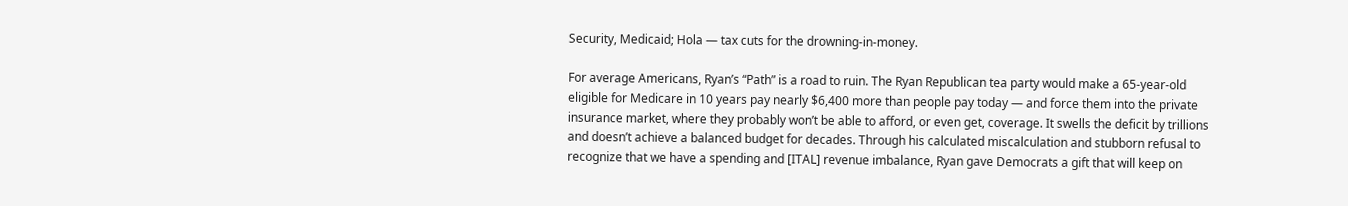Security, Medicaid; Hola — tax cuts for the drowning-in-money.

For average Americans, Ryan’s “Path” is a road to ruin. The Ryan Republican tea party would make a 65-year-old eligible for Medicare in 10 years pay nearly $6,400 more than people pay today — and force them into the private insurance market, where they probably won’t be able to afford, or even get, coverage. It swells the deficit by trillions and doesn’t achieve a balanced budget for decades. Through his calculated miscalculation and stubborn refusal to recognize that we have a spending and [ITAL] revenue imbalance, Ryan gave Democrats a gift that will keep on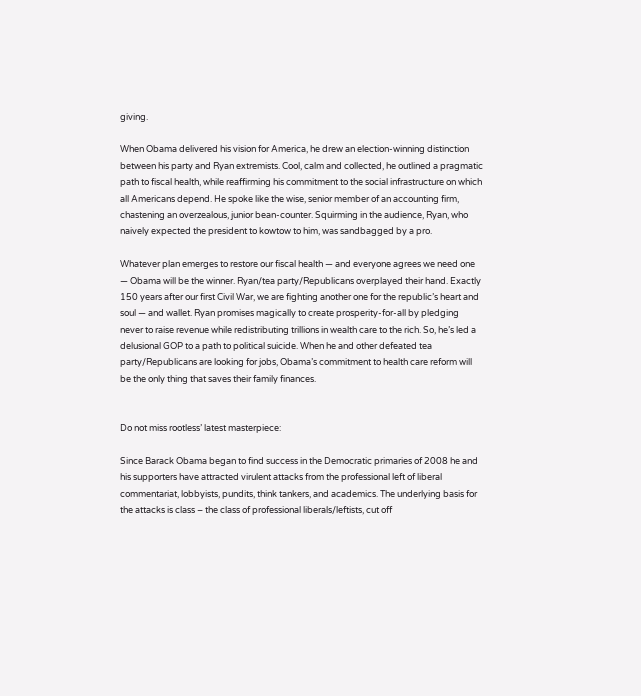giving.

When Obama delivered his vision for America, he drew an election-winning distinction between his party and Ryan extremists. Cool, calm and collected, he outlined a pragmatic path to fiscal health, while reaffirming his commitment to the social infrastructure on which all Americans depend. He spoke like the wise, senior member of an accounting firm, chastening an overzealous, junior bean-counter. Squirming in the audience, Ryan, who naively expected the president to kowtow to him, was sandbagged by a pro.

Whatever plan emerges to restore our fiscal health — and everyone agrees we need one — Obama will be the winner. Ryan/tea party/Republicans overplayed their hand. Exactly 150 years after our first Civil War, we are fighting another one for the republic’s heart and soul — and wallet. Ryan promises magically to create prosperity-for-all by pledging never to raise revenue while redistributing trillions in wealth care to the rich. So, he’s led a delusional GOP to a path to political suicide. When he and other defeated tea party/Republicans are looking for jobs, Obama’s commitment to health care reform will be the only thing that saves their family finances.


Do not miss rootless’ latest masterpiece:

Since Barack Obama began to find success in the Democratic primaries of 2008 he and his supporters have attracted virulent attacks from the professional left of liberal commentariat, lobbyists, pundits, think tankers, and academics. The underlying basis for the attacks is class – the class of professional liberals/leftists, cut off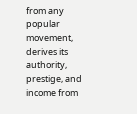from any popular movement, derives its authority, prestige, and income from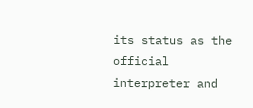its status as the official interpreter and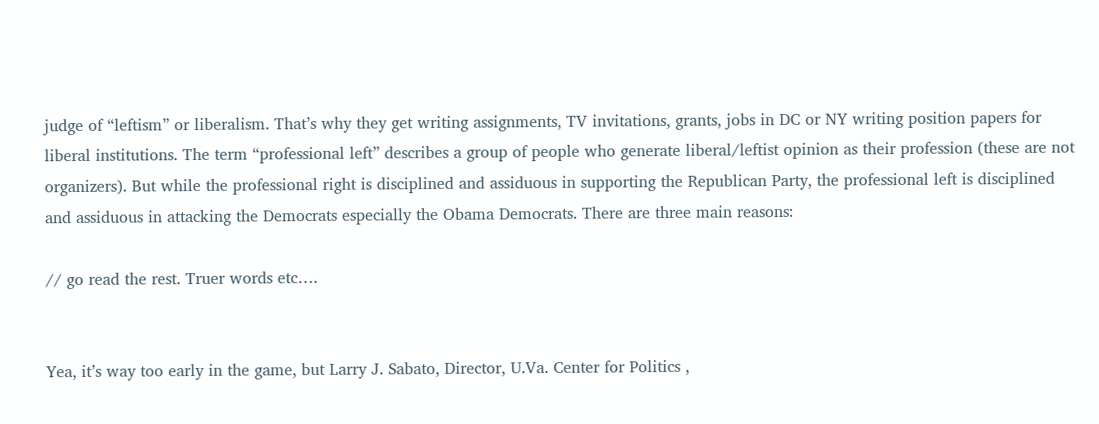judge of “leftism” or liberalism. That’s why they get writing assignments, TV invitations, grants, jobs in DC or NY writing position papers for liberal institutions. The term “professional left” describes a group of people who generate liberal/leftist opinion as their profession (these are not organizers). But while the professional right is disciplined and assiduous in supporting the Republican Party, the professional left is disciplined and assiduous in attacking the Democrats especially the Obama Democrats. There are three main reasons:

// go read the rest. Truer words etc….


Yea, it’s way too early in the game, but Larry J. Sabato, Director, U.Va. Center for Politics ,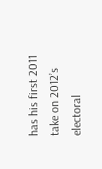has his first 2011 take on 2012’s electoral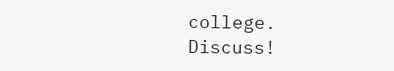college. Discuss!